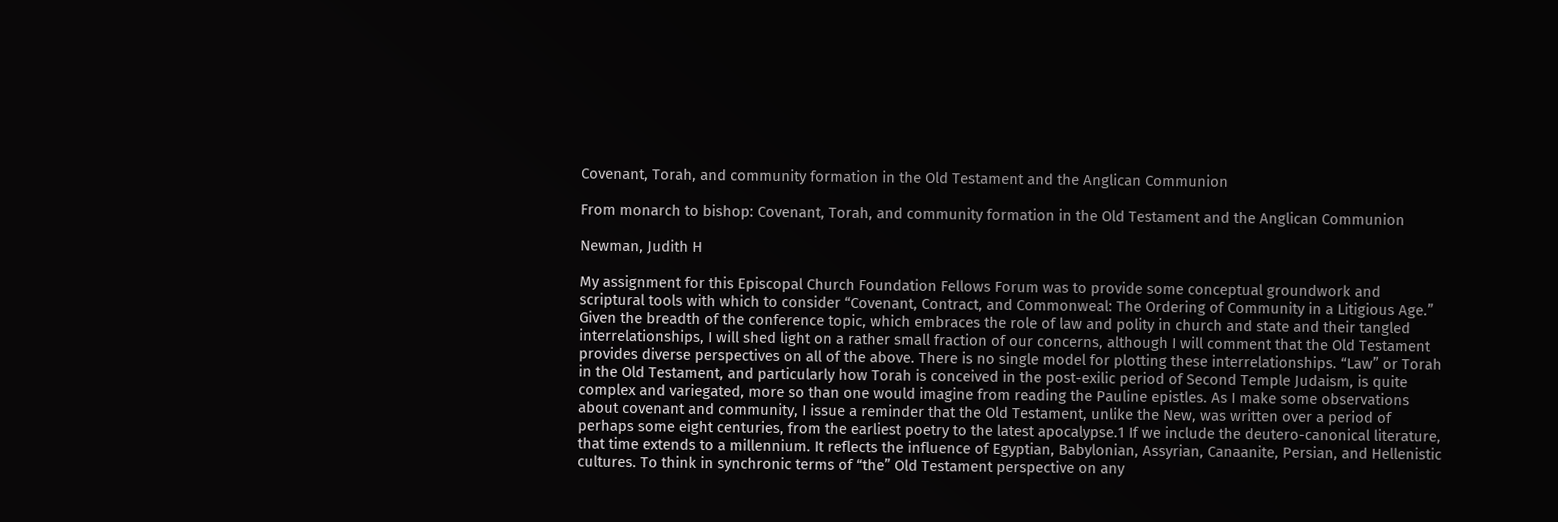Covenant, Torah, and community formation in the Old Testament and the Anglican Communion

From monarch to bishop: Covenant, Torah, and community formation in the Old Testament and the Anglican Communion

Newman, Judith H

My assignment for this Episcopal Church Foundation Fellows Forum was to provide some conceptual groundwork and scriptural tools with which to consider “Covenant, Contract, and Commonweal: The Ordering of Community in a Litigious Age.” Given the breadth of the conference topic, which embraces the role of law and polity in church and state and their tangled interrelationships, I will shed light on a rather small fraction of our concerns, although I will comment that the Old Testament provides diverse perspectives on all of the above. There is no single model for plotting these interrelationships. “Law” or Torah in the Old Testament, and particularly how Torah is conceived in the post-exilic period of Second Temple Judaism, is quite complex and variegated, more so than one would imagine from reading the Pauline epistles. As I make some observations about covenant and community, I issue a reminder that the Old Testament, unlike the New, was written over a period of perhaps some eight centuries, from the earliest poetry to the latest apocalypse.1 If we include the deutero-canonical literature, that time extends to a millennium. It reflects the influence of Egyptian, Babylonian, Assyrian, Canaanite, Persian, and Hellenistic cultures. To think in synchronic terms of “the” Old Testament perspective on any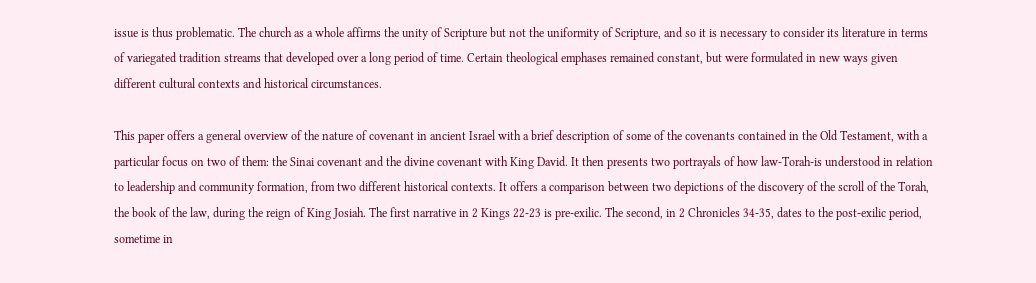issue is thus problematic. The church as a whole affirms the unity of Scripture but not the uniformity of Scripture, and so it is necessary to consider its literature in terms of variegated tradition streams that developed over a long period of time. Certain theological emphases remained constant, but were formulated in new ways given different cultural contexts and historical circumstances.

This paper offers a general overview of the nature of covenant in ancient Israel with a brief description of some of the covenants contained in the Old Testament, with a particular focus on two of them: the Sinai covenant and the divine covenant with King David. It then presents two portrayals of how law-Torah-is understood in relation to leadership and community formation, from two different historical contexts. It offers a comparison between two depictions of the discovery of the scroll of the Torah, the book of the law, during the reign of King Josiah. The first narrative in 2 Kings 22-23 is pre-exilic. The second, in 2 Chronicles 34-35, dates to the post-exilic period, sometime in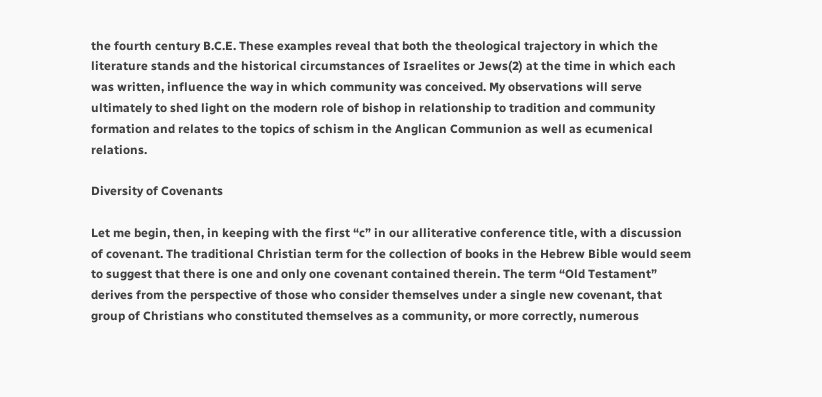the fourth century B.C.E. These examples reveal that both the theological trajectory in which the literature stands and the historical circumstances of Israelites or Jews(2) at the time in which each was written, influence the way in which community was conceived. My observations will serve ultimately to shed light on the modern role of bishop in relationship to tradition and community formation and relates to the topics of schism in the Anglican Communion as well as ecumenical relations.

Diversity of Covenants

Let me begin, then, in keeping with the first “c” in our alliterative conference title, with a discussion of covenant. The traditional Christian term for the collection of books in the Hebrew Bible would seem to suggest that there is one and only one covenant contained therein. The term “Old Testament” derives from the perspective of those who consider themselves under a single new covenant, that group of Christians who constituted themselves as a community, or more correctly, numerous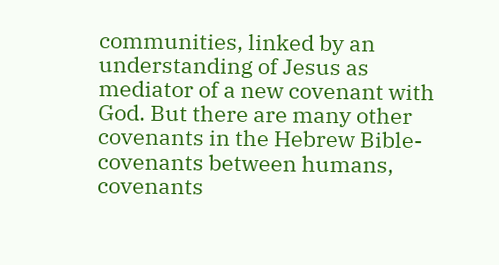communities, linked by an understanding of Jesus as mediator of a new covenant with God. But there are many other covenants in the Hebrew Bible-covenants between humans, covenants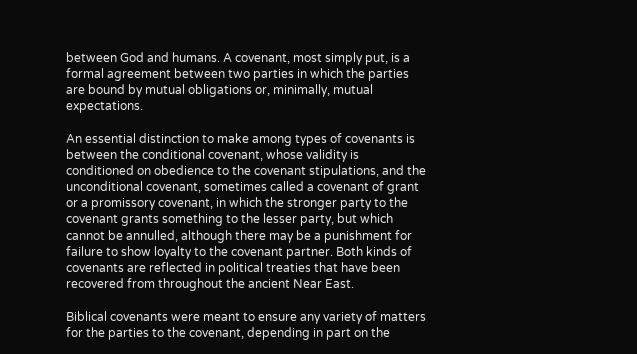between God and humans. A covenant, most simply put, is a formal agreement between two parties in which the parties are bound by mutual obligations or, minimally, mutual expectations.

An essential distinction to make among types of covenants is between the conditional covenant, whose validity is conditioned on obedience to the covenant stipulations, and the unconditional covenant, sometimes called a covenant of grant or a promissory covenant, in which the stronger party to the covenant grants something to the lesser party, but which cannot be annulled, although there may be a punishment for failure to show loyalty to the covenant partner. Both kinds of covenants are reflected in political treaties that have been recovered from throughout the ancient Near East.

Biblical covenants were meant to ensure any variety of matters for the parties to the covenant, depending in part on the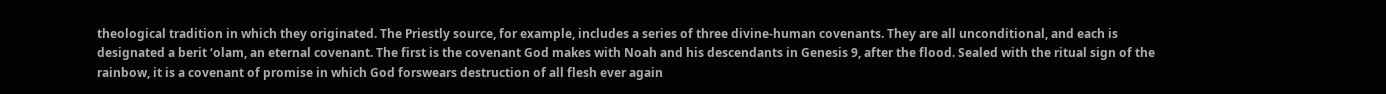theological tradition in which they originated. The Priestly source, for example, includes a series of three divine-human covenants. They are all unconditional, and each is designated a berit ‘olam, an eternal covenant. The first is the covenant God makes with Noah and his descendants in Genesis 9, after the flood. Sealed with the ritual sign of the rainbow, it is a covenant of promise in which God forswears destruction of all flesh ever again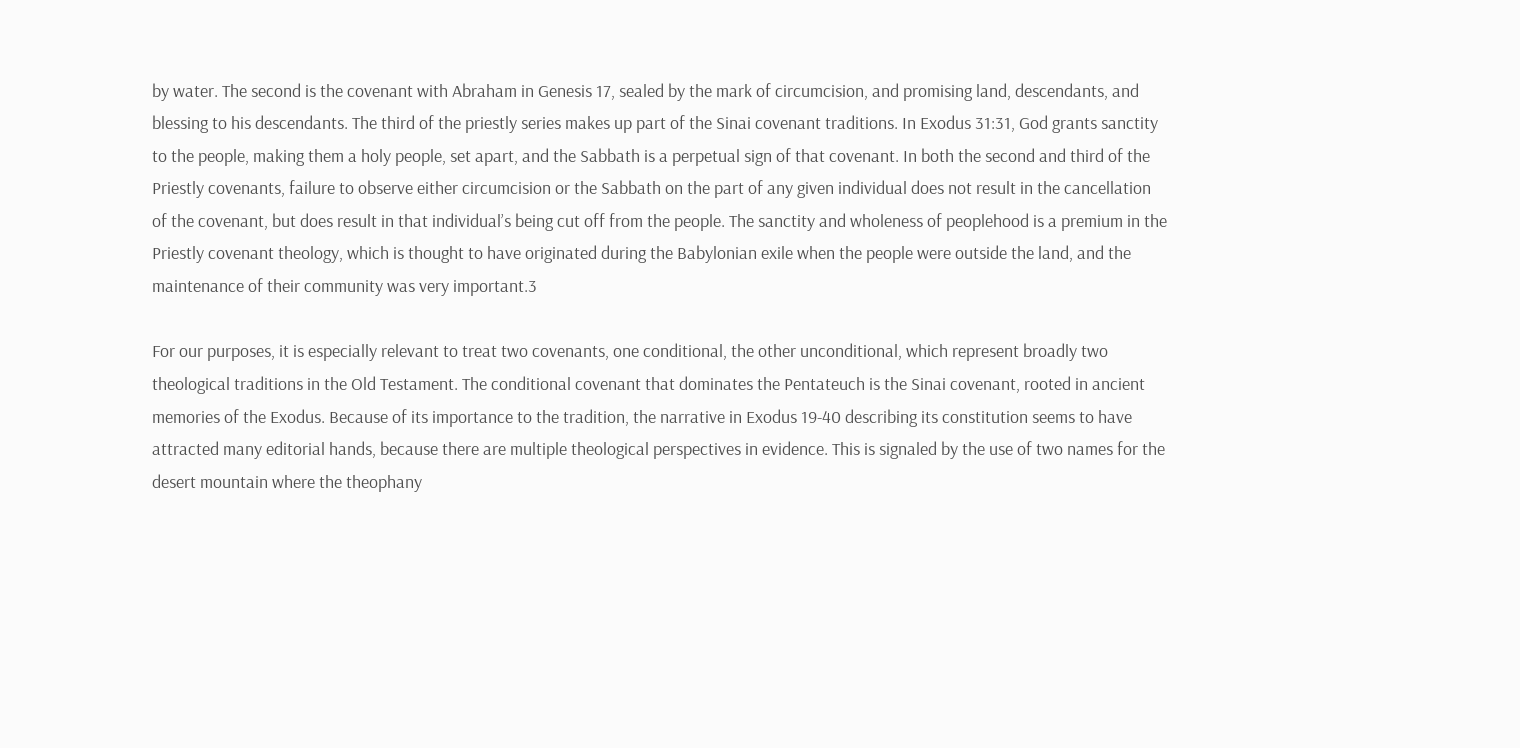by water. The second is the covenant with Abraham in Genesis 17, sealed by the mark of circumcision, and promising land, descendants, and blessing to his descendants. The third of the priestly series makes up part of the Sinai covenant traditions. In Exodus 31:31, God grants sanctity to the people, making them a holy people, set apart, and the Sabbath is a perpetual sign of that covenant. In both the second and third of the Priestly covenants, failure to observe either circumcision or the Sabbath on the part of any given individual does not result in the cancellation of the covenant, but does result in that individual’s being cut off from the people. The sanctity and wholeness of peoplehood is a premium in the Priestly covenant theology, which is thought to have originated during the Babylonian exile when the people were outside the land, and the maintenance of their community was very important.3

For our purposes, it is especially relevant to treat two covenants, one conditional, the other unconditional, which represent broadly two theological traditions in the Old Testament. The conditional covenant that dominates the Pentateuch is the Sinai covenant, rooted in ancient memories of the Exodus. Because of its importance to the tradition, the narrative in Exodus 19-40 describing its constitution seems to have attracted many editorial hands, because there are multiple theological perspectives in evidence. This is signaled by the use of two names for the desert mountain where the theophany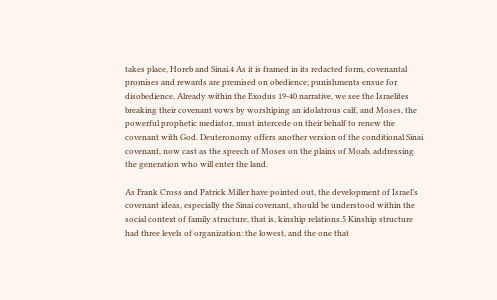takes place, Horeb and Sinai.4 As it is framed in its redacted form, covenantal promises and rewards are premised on obedience; punishments ensue for disobedience. Already within the Exodus 19-40 narrative, we see the Israelites breaking their covenant vows by worshiping an idolatrous calf, and Moses, the powerful prophetic mediator, must intercede on their behalf to renew the covenant with God. Deuteronomy offers another version of the conditional Sinai covenant, now cast as the speech of Moses on the plains of Moab, addressing the generation who will enter the land.

As Frank Cross and Patrick Miller have pointed out, the development of Israel’s covenant ideas, especially the Sinai covenant, should be understood within the social context of family structure, that is, kinship relations.5 Kinship structure had three levels of organization: the lowest, and the one that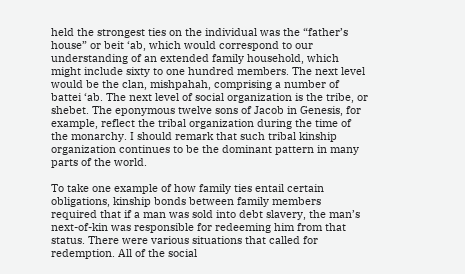held the strongest ties on the individual was the “father’s house” or beit ‘ab, which would correspond to our understanding of an extended family household, which might include sixty to one hundred members. The next level would be the clan, mishpahah, comprising a number of battei ‘ab. The next level of social organization is the tribe, or shebet. The eponymous twelve sons of Jacob in Genesis, for example, reflect the tribal organization during the time of the monarchy. I should remark that such tribal kinship organization continues to be the dominant pattern in many parts of the world.

To take one example of how family ties entail certain obligations, kinship bonds between family members required that if a man was sold into debt slavery, the man’s next-of-kin was responsible for redeeming him from that status. There were various situations that called for redemption. All of the social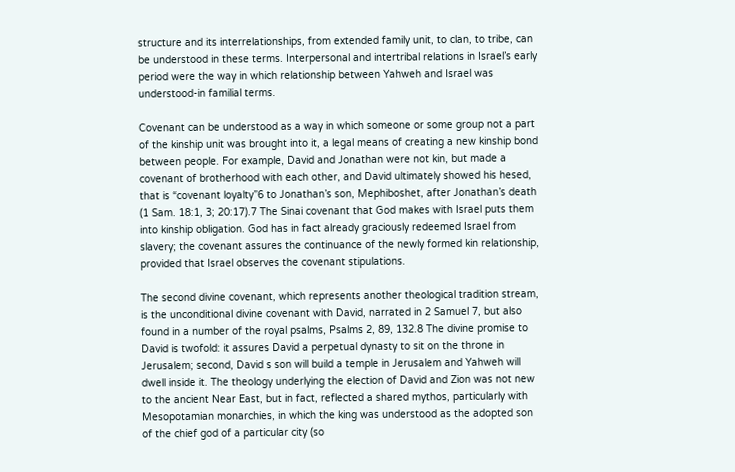structure and its interrelationships, from extended family unit, to clan, to tribe, can be understood in these terms. Interpersonal and intertribal relations in Israel’s early period were the way in which relationship between Yahweh and Israel was understood-in familial terms.

Covenant can be understood as a way in which someone or some group not a part of the kinship unit was brought into it, a legal means of creating a new kinship bond between people. For example, David and Jonathan were not kin, but made a covenant of brotherhood with each other, and David ultimately showed his hesed, that is “covenant loyalty”6 to Jonathan’s son, Mephiboshet, after Jonathan’s death (1 Sam. 18:1, 3; 20:17).7 The Sinai covenant that God makes with Israel puts them into kinship obligation. God has in fact already graciously redeemed Israel from slavery; the covenant assures the continuance of the newly formed kin relationship, provided that Israel observes the covenant stipulations.

The second divine covenant, which represents another theological tradition stream, is the unconditional divine covenant with David, narrated in 2 Samuel 7, but also found in a number of the royal psalms, Psalms 2, 89, 132.8 The divine promise to David is twofold: it assures David a perpetual dynasty to sit on the throne in Jerusalem; second, David s son will build a temple in Jerusalem and Yahweh will dwell inside it. The theology underlying the election of David and Zion was not new to the ancient Near East, but in fact, reflected a shared mythos, particularly with Mesopotamian monarchies, in which the king was understood as the adopted son of the chief god of a particular city (so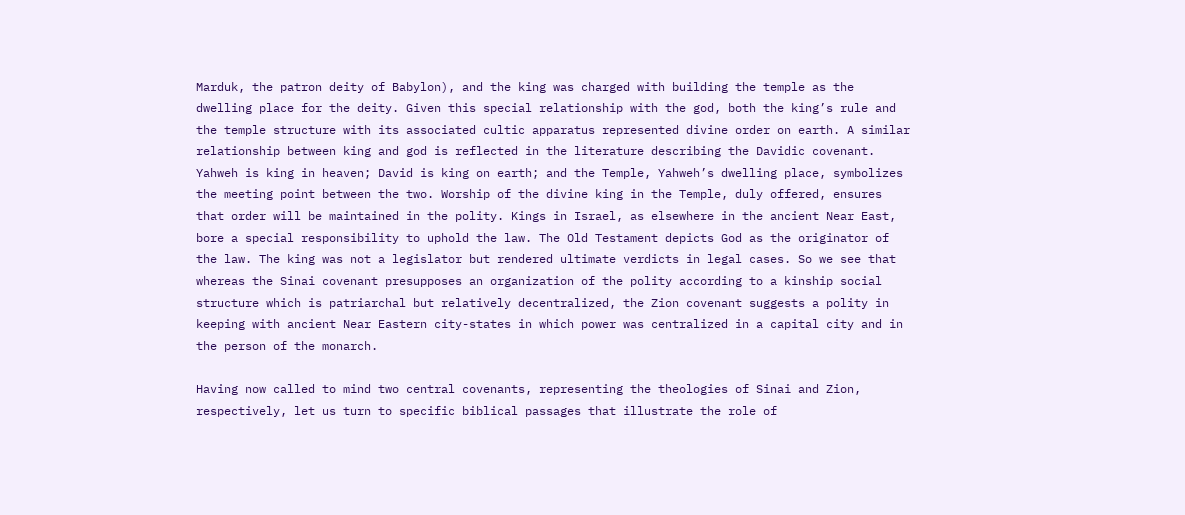Marduk, the patron deity of Babylon), and the king was charged with building the temple as the dwelling place for the deity. Given this special relationship with the god, both the king’s rule and the temple structure with its associated cultic apparatus represented divine order on earth. A similar relationship between king and god is reflected in the literature describing the Davidic covenant. Yahweh is king in heaven; David is king on earth; and the Temple, Yahweh’s dwelling place, symbolizes the meeting point between the two. Worship of the divine king in the Temple, duly offered, ensures that order will be maintained in the polity. Kings in Israel, as elsewhere in the ancient Near East, bore a special responsibility to uphold the law. The Old Testament depicts God as the originator of the law. The king was not a legislator but rendered ultimate verdicts in legal cases. So we see that whereas the Sinai covenant presupposes an organization of the polity according to a kinship social structure which is patriarchal but relatively decentralized, the Zion covenant suggests a polity in keeping with ancient Near Eastern city-states in which power was centralized in a capital city and in the person of the monarch.

Having now called to mind two central covenants, representing the theologies of Sinai and Zion, respectively, let us turn to specific biblical passages that illustrate the role of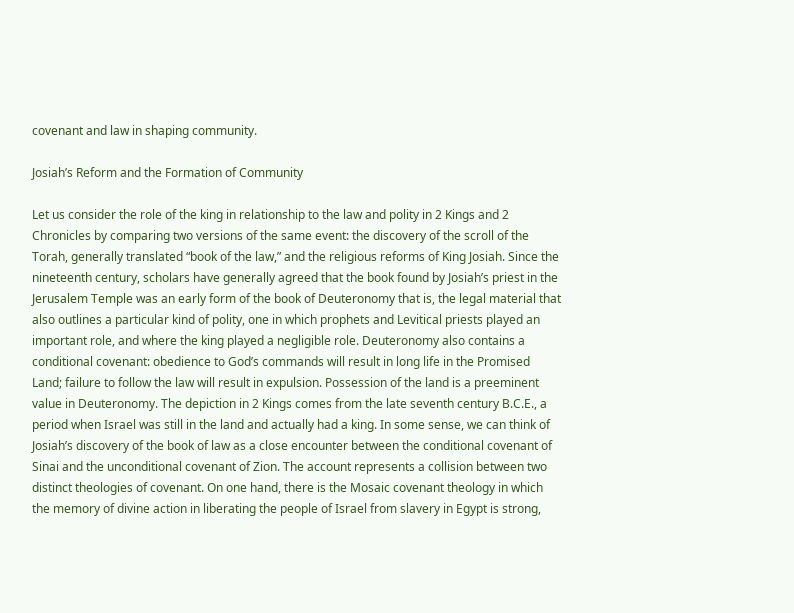covenant and law in shaping community.

Josiah’s Reform and the Formation of Community

Let us consider the role of the king in relationship to the law and polity in 2 Kings and 2 Chronicles by comparing two versions of the same event: the discovery of the scroll of the Torah, generally translated “book of the law,” and the religious reforms of King Josiah. Since the nineteenth century, scholars have generally agreed that the book found by Josiah’s priest in the Jerusalem Temple was an early form of the book of Deuteronomy that is, the legal material that also outlines a particular kind of polity, one in which prophets and Levitical priests played an important role, and where the king played a negligible role. Deuteronomy also contains a conditional covenant: obedience to God’s commands will result in long life in the Promised Land; failure to follow the law will result in expulsion. Possession of the land is a preeminent value in Deuteronomy. The depiction in 2 Kings comes from the late seventh century B.C.E., a period when Israel was still in the land and actually had a king. In some sense, we can think of Josiah’s discovery of the book of law as a close encounter between the conditional covenant of Sinai and the unconditional covenant of Zion. The account represents a collision between two distinct theologies of covenant. On one hand, there is the Mosaic covenant theology in which the memory of divine action in liberating the people of Israel from slavery in Egypt is strong,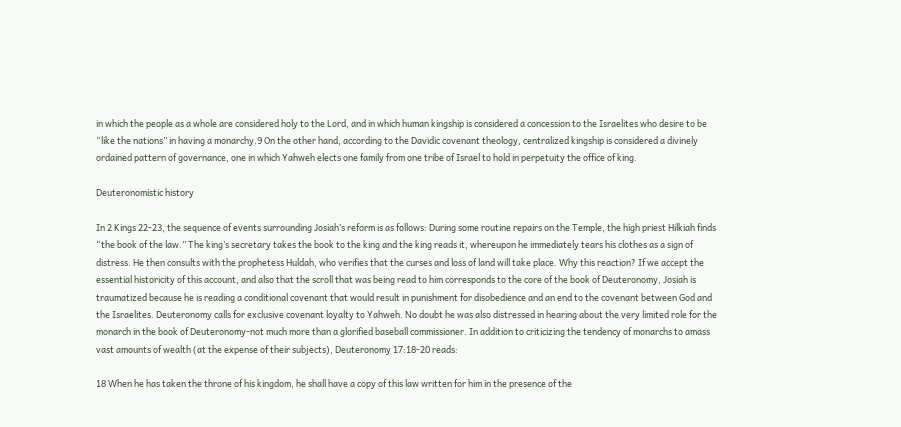in which the people as a whole are considered holy to the Lord, and in which human kingship is considered a concession to the Israelites who desire to be “like the nations” in having a monarchy.9 On the other hand, according to the Davidic covenant theology, centralized kingship is considered a divinely ordained pattern of governance, one in which Yahweh elects one family from one tribe of Israel to hold in perpetuity the office of king.

Deuteronomistic history

In 2 Kings 22-23, the sequence of events surrounding Josiah’s reform is as follows: During some routine repairs on the Temple, the high priest Hilkiah finds “the book of the law.” The king’s secretary takes the book to the king and the king reads it, whereupon he immediately tears his clothes as a sign of distress. He then consults with the prophetess Huldah, who verifies that the curses and loss of land will take place. Why this reaction? If we accept the essential historicity of this account, and also that the scroll that was being read to him corresponds to the core of the book of Deuteronomy, Josiah is traumatized because he is reading a conditional covenant that would result in punishment for disobedience and an end to the covenant between God and the Israelites. Deuteronomy calls for exclusive covenant loyalty to Yahweh. No doubt he was also distressed in hearing about the very limited role for the monarch in the book of Deuteronomy-not much more than a glorified baseball commissioner. In addition to criticizing the tendency of monarchs to amass vast amounts of wealth (at the expense of their subjects), Deuteronomy 17:18-20 reads:

18 When he has taken the throne of his kingdom, he shall have a copy of this law written for him in the presence of the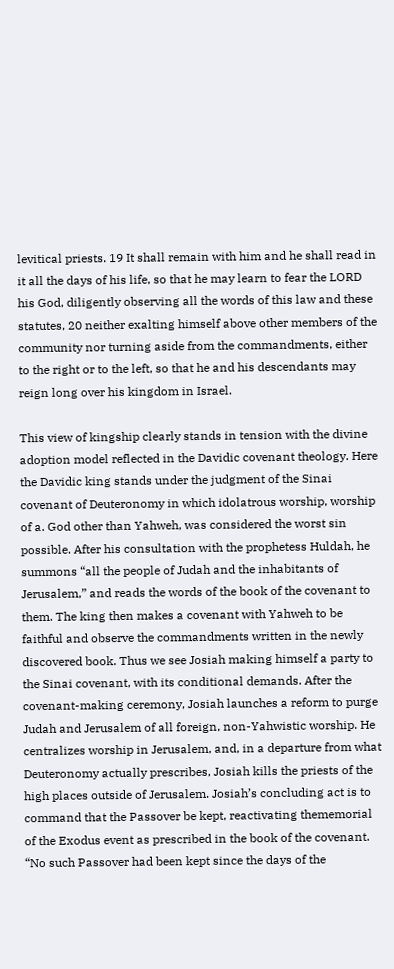levitical priests. 19 It shall remain with him and he shall read in it all the days of his life, so that he may learn to fear the LORD his God, diligently observing all the words of this law and these statutes, 20 neither exalting himself above other members of the community nor turning aside from the commandments, either to the right or to the left, so that he and his descendants may reign long over his kingdom in Israel.

This view of kingship clearly stands in tension with the divine adoption model reflected in the Davidic covenant theology. Here the Davidic king stands under the judgment of the Sinai covenant of Deuteronomy in which idolatrous worship, worship of a. God other than Yahweh, was considered the worst sin possible. After his consultation with the prophetess Huldah, he summons “all the people of Judah and the inhabitants of Jerusalem,” and reads the words of the book of the covenant to them. The king then makes a covenant with Yahweh to be faithful and observe the commandments written in the newly discovered book. Thus we see Josiah making himself a party to the Sinai covenant, with its conditional demands. After the covenant-making ceremony, Josiah launches a reform to purge Judah and Jerusalem of all foreign, non-Yahwistic worship. He centralizes worship in Jerusalem, and, in a departure from what Deuteronomy actually prescribes, Josiah kills the priests of the high places outside of Jerusalem. Josiah’s concluding act is to command that the Passover be kept, reactivating thememorial of the Exodus event as prescribed in the book of the covenant. “No such Passover had been kept since the days of the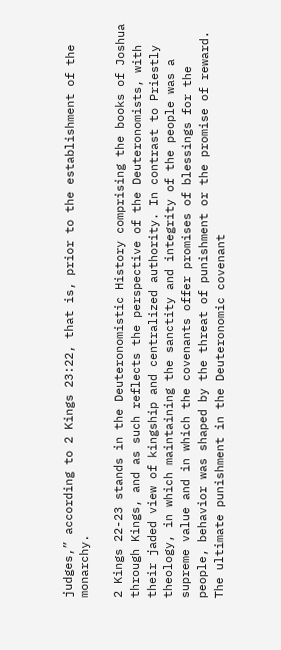judges,” according to 2 Kings 23:22, that is, prior to the establishment of the monarchy.

2 Kings 22-23 stands in the Deuteronomistic History comprising the books of Joshua through Kings, and as such reflects the perspective of the Deuteronomists, with their jaded view of kingship and centralized authority. In contrast to Priestly theology, in which maintaining the sanctity and integrity of the people was a supreme value and in which the covenants offer promises of blessings for the people, behavior was shaped by the threat of punishment or the promise of reward. The ultimate punishment in the Deuteronomic covenant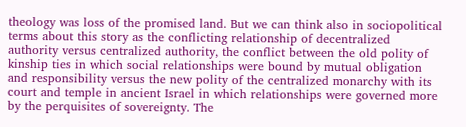theology was loss of the promised land. But we can think also in sociopolitical terms about this story as the conflicting relationship of decentralized authority versus centralized authority, the conflict between the old polity of kinship ties in which social relationships were bound by mutual obligation and responsibility versus the new polity of the centralized monarchy with its court and temple in ancient Israel in which relationships were governed more by the perquisites of sovereignty. The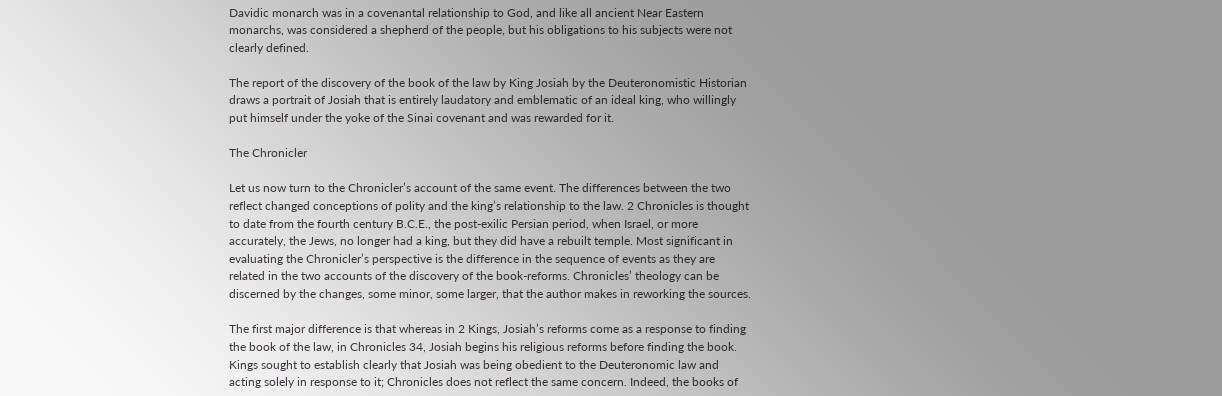Davidic monarch was in a covenantal relationship to God, and like all ancient Near Eastern monarchs, was considered a shepherd of the people, but his obligations to his subjects were not clearly defined.

The report of the discovery of the book of the law by King Josiah by the Deuteronomistic Historian draws a portrait of Josiah that is entirely laudatory and emblematic of an ideal king, who willingly put himself under the yoke of the Sinai covenant and was rewarded for it.

The Chronicler

Let us now turn to the Chronicler’s account of the same event. The differences between the two reflect changed conceptions of polity and the king’s relationship to the law. 2 Chronicles is thought to date from the fourth century B.C.E., the post-exilic Persian period, when Israel, or more accurately, the Jews, no longer had a king, but they did have a rebuilt temple. Most significant in evaluating the Chronicler’s perspective is the difference in the sequence of events as they are related in the two accounts of the discovery of the book-reforms. Chronicles’ theology can be discerned by the changes, some minor, some larger, that the author makes in reworking the sources.

The first major difference is that whereas in 2 Kings, Josiah’s reforms come as a response to finding the book of the law, in Chronicles 34, Josiah begins his religious reforms before finding the book. Kings sought to establish clearly that Josiah was being obedient to the Deuteronomic law and acting solely in response to it; Chronicles does not reflect the same concern. Indeed, the books of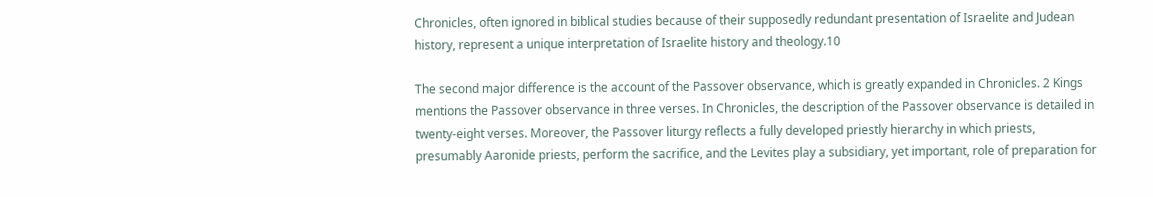Chronicles, often ignored in biblical studies because of their supposedly redundant presentation of Israelite and Judean history, represent a unique interpretation of Israelite history and theology.10

The second major difference is the account of the Passover observance, which is greatly expanded in Chronicles. 2 Kings mentions the Passover observance in three verses. In Chronicles, the description of the Passover observance is detailed in twenty-eight verses. Moreover, the Passover liturgy reflects a fully developed priestly hierarchy in which priests, presumably Aaronide priests, perform the sacrifice, and the Levites play a subsidiary, yet important, role of preparation for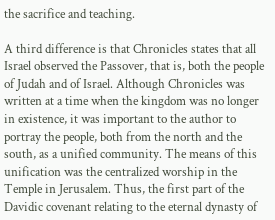the sacrifice and teaching.

A third difference is that Chronicles states that all Israel observed the Passover, that is, both the people of Judah and of Israel. Although Chronicles was written at a time when the kingdom was no longer in existence, it was important to the author to portray the people, both from the north and the south, as a unified community. The means of this unification was the centralized worship in the Temple in Jerusalem. Thus, the first part of the Davidic covenant relating to the eternal dynasty of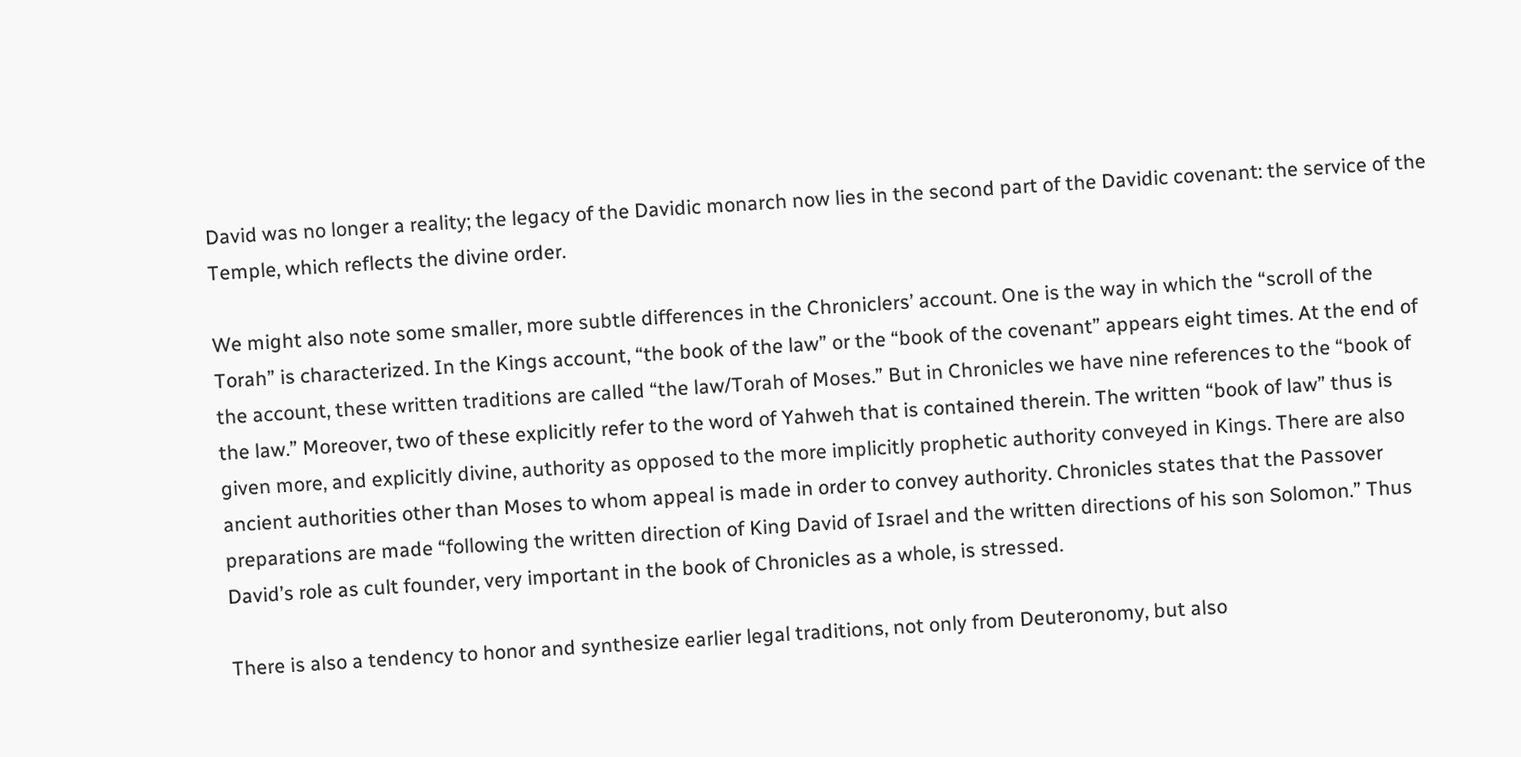David was no longer a reality; the legacy of the Davidic monarch now lies in the second part of the Davidic covenant: the service of the Temple, which reflects the divine order.

We might also note some smaller, more subtle differences in the Chroniclers’ account. One is the way in which the “scroll of the Torah” is characterized. In the Kings account, “the book of the law” or the “book of the covenant” appears eight times. At the end of the account, these written traditions are called “the law/Torah of Moses.” But in Chronicles we have nine references to the “book of the law.” Moreover, two of these explicitly refer to the word of Yahweh that is contained therein. The written “book of law” thus is given more, and explicitly divine, authority as opposed to the more implicitly prophetic authority conveyed in Kings. There are also ancient authorities other than Moses to whom appeal is made in order to convey authority. Chronicles states that the Passover preparations are made “following the written direction of King David of Israel and the written directions of his son Solomon.” Thus David’s role as cult founder, very important in the book of Chronicles as a whole, is stressed.

There is also a tendency to honor and synthesize earlier legal traditions, not only from Deuteronomy, but also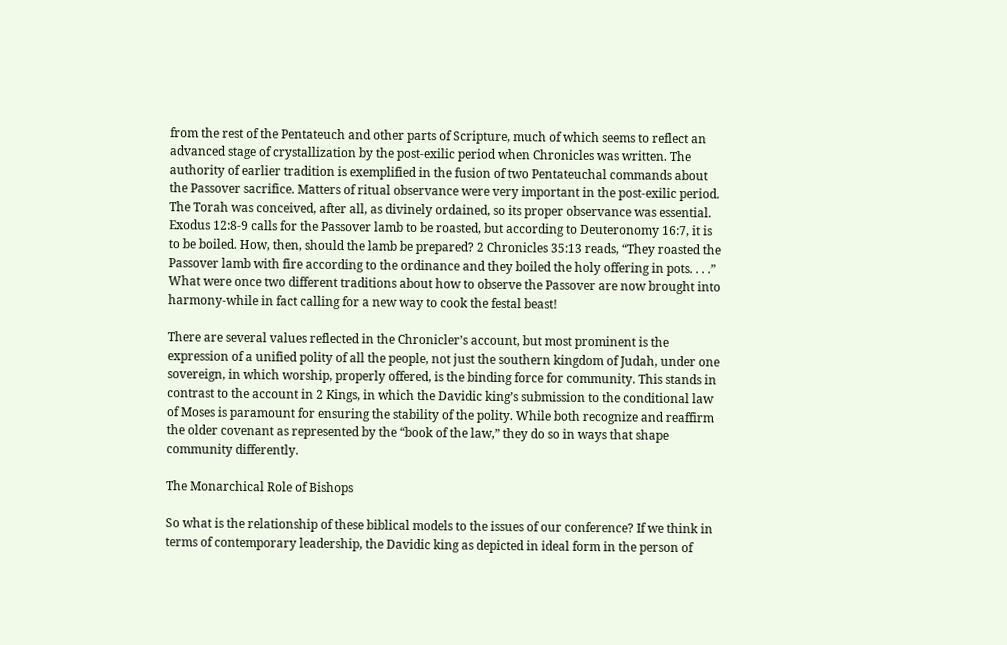from the rest of the Pentateuch and other parts of Scripture, much of which seems to reflect an advanced stage of crystallization by the post-exilic period when Chronicles was written. The authority of earlier tradition is exemplified in the fusion of two Pentateuchal commands about the Passover sacrifice. Matters of ritual observance were very important in the post-exilic period. The Torah was conceived, after all, as divinely ordained, so its proper observance was essential. Exodus 12:8-9 calls for the Passover lamb to be roasted, but according to Deuteronomy 16:7, it is to be boiled. How, then, should the lamb be prepared? 2 Chronicles 35:13 reads, “They roasted the Passover lamb with fire according to the ordinance and they boiled the holy offering in pots. . . .” What were once two different traditions about how to observe the Passover are now brought into harmony-while in fact calling for a new way to cook the festal beast!

There are several values reflected in the Chronicler’s account, but most prominent is the expression of a unified polity of all the people, not just the southern kingdom of Judah, under one sovereign, in which worship, properly offered, is the binding force for community. This stands in contrast to the account in 2 Kings, in which the Davidic king’s submission to the conditional law of Moses is paramount for ensuring the stability of the polity. While both recognize and reaffirm the older covenant as represented by the “book of the law,” they do so in ways that shape community differently.

The Monarchical Role of Bishops

So what is the relationship of these biblical models to the issues of our conference? If we think in terms of contemporary leadership, the Davidic king as depicted in ideal form in the person of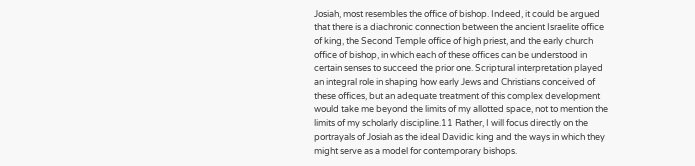Josiah, most resembles the office of bishop. Indeed, it could be argued that there is a diachronic connection between the ancient Israelite office of king, the Second Temple office of high priest, and the early church office of bishop, in which each of these offices can be understood in certain senses to succeed the prior one. Scriptural interpretation played an integral role in shaping how early Jews and Christians conceived of these offices, but an adequate treatment of this complex development would take me beyond the limits of my allotted space, not to mention the limits of my scholarly discipline.11 Rather, I will focus directly on the portrayals of Josiah as the ideal Davidic king and the ways in which they might serve as a model for contemporary bishops.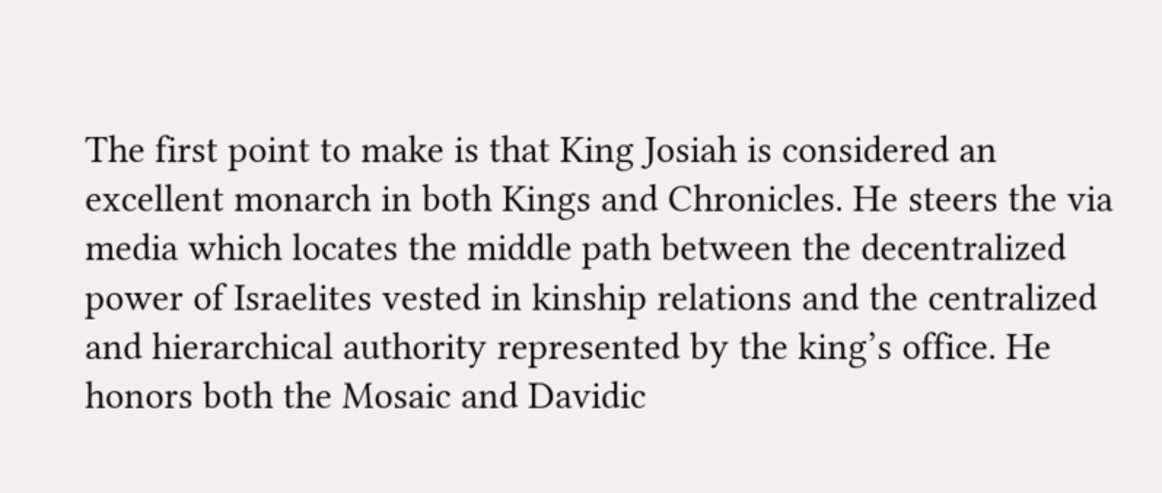The first point to make is that King Josiah is considered an excellent monarch in both Kings and Chronicles. He steers the via media which locates the middle path between the decentralized power of Israelites vested in kinship relations and the centralized and hierarchical authority represented by the king’s office. He honors both the Mosaic and Davidic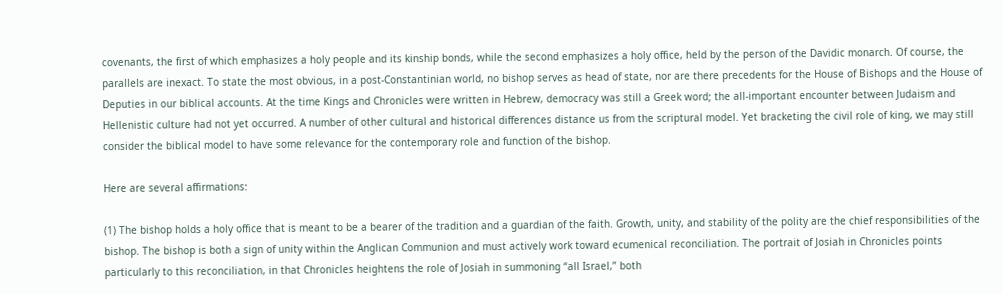covenants, the first of which emphasizes a holy people and its kinship bonds, while the second emphasizes a holy office, held by the person of the Davidic monarch. Of course, the parallels are inexact. To state the most obvious, in a post-Constantinian world, no bishop serves as head of state, nor are there precedents for the House of Bishops and the House of Deputies in our biblical accounts. At the time Kings and Chronicles were written in Hebrew, democracy was still a Greek word; the all-important encounter between Judaism and Hellenistic culture had not yet occurred. A number of other cultural and historical differences distance us from the scriptural model. Yet bracketing the civil role of king, we may still consider the biblical model to have some relevance for the contemporary role and function of the bishop.

Here are several affirmations:

(1) The bishop holds a holy office that is meant to be a bearer of the tradition and a guardian of the faith. Growth, unity, and stability of the polity are the chief responsibilities of the bishop. The bishop is both a sign of unity within the Anglican Communion and must actively work toward ecumenical reconciliation. The portrait of Josiah in Chronicles points particularly to this reconciliation, in that Chronicles heightens the role of Josiah in summoning “all Israel,” both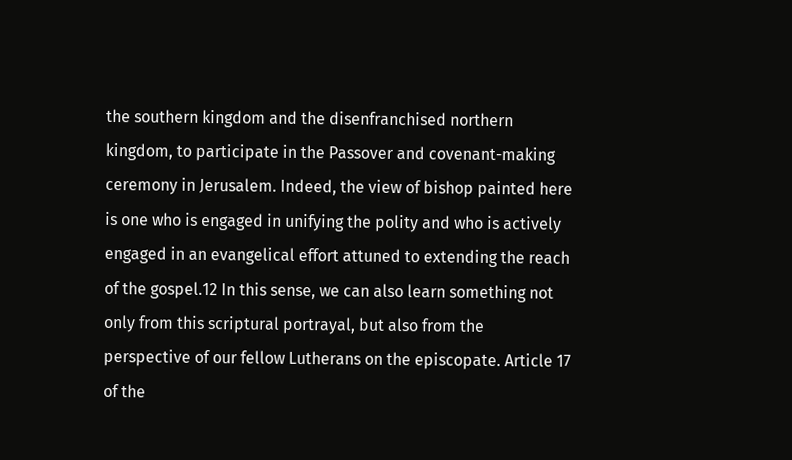the southern kingdom and the disenfranchised northern kingdom, to participate in the Passover and covenant-making ceremony in Jerusalem. Indeed, the view of bishop painted here is one who is engaged in unifying the polity and who is actively engaged in an evangelical effort attuned to extending the reach of the gospel.12 In this sense, we can also learn something not only from this scriptural portrayal, but also from the perspective of our fellow Lutherans on the episcopate. Article 17 of the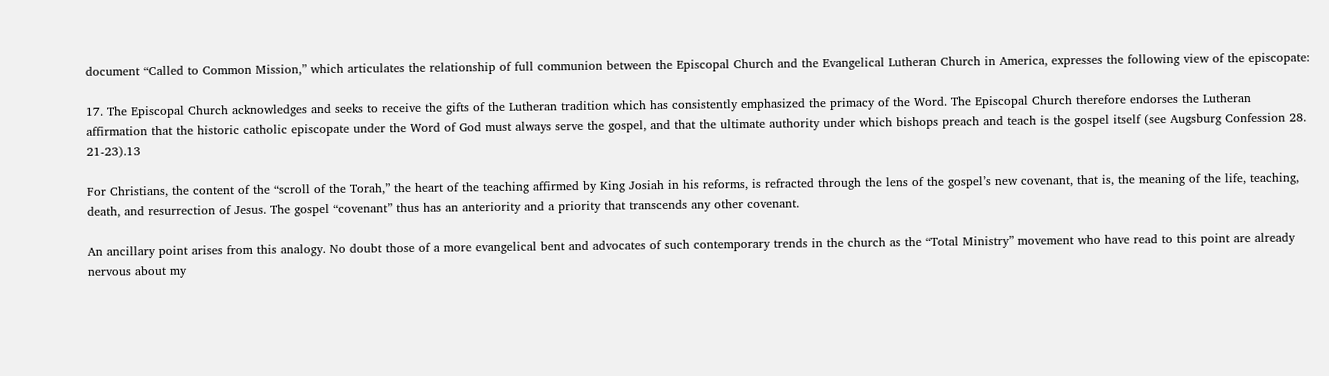document “Called to Common Mission,” which articulates the relationship of full communion between the Episcopal Church and the Evangelical Lutheran Church in America, expresses the following view of the episcopate:

17. The Episcopal Church acknowledges and seeks to receive the gifts of the Lutheran tradition which has consistently emphasized the primacy of the Word. The Episcopal Church therefore endorses the Lutheran affirmation that the historic catholic episcopate under the Word of God must always serve the gospel, and that the ultimate authority under which bishops preach and teach is the gospel itself (see Augsburg Confession 28. 21-23).13

For Christians, the content of the “scroll of the Torah,” the heart of the teaching affirmed by King Josiah in his reforms, is refracted through the lens of the gospel’s new covenant, that is, the meaning of the life, teaching, death, and resurrection of Jesus. The gospel “covenant” thus has an anteriority and a priority that transcends any other covenant.

An ancillary point arises from this analogy. No doubt those of a more evangelical bent and advocates of such contemporary trends in the church as the “Total Ministry” movement who have read to this point are already nervous about my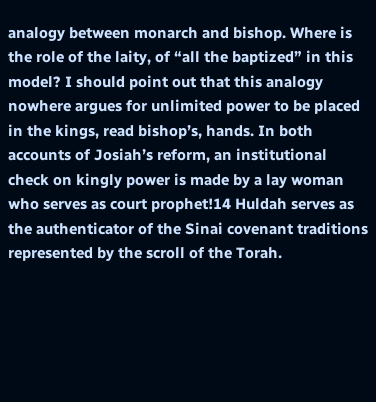analogy between monarch and bishop. Where is the role of the laity, of “all the baptized” in this model? I should point out that this analogy nowhere argues for unlimited power to be placed in the kings, read bishop’s, hands. In both accounts of Josiah’s reform, an institutional check on kingly power is made by a lay woman who serves as court prophet!14 Huldah serves as the authenticator of the Sinai covenant traditions represented by the scroll of the Torah.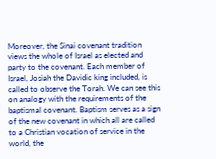Moreover, the Sinai covenant tradition views the whole of Israel as elected and party to the covenant. Each member of Israel, Josiah the Davidic king included, is called to observe the Torah. We can see this on analogy with the requirements of the baptismal covenant. Baptism serves as a sign of the new covenant in which all are called to a Christian vocation of service in the world, the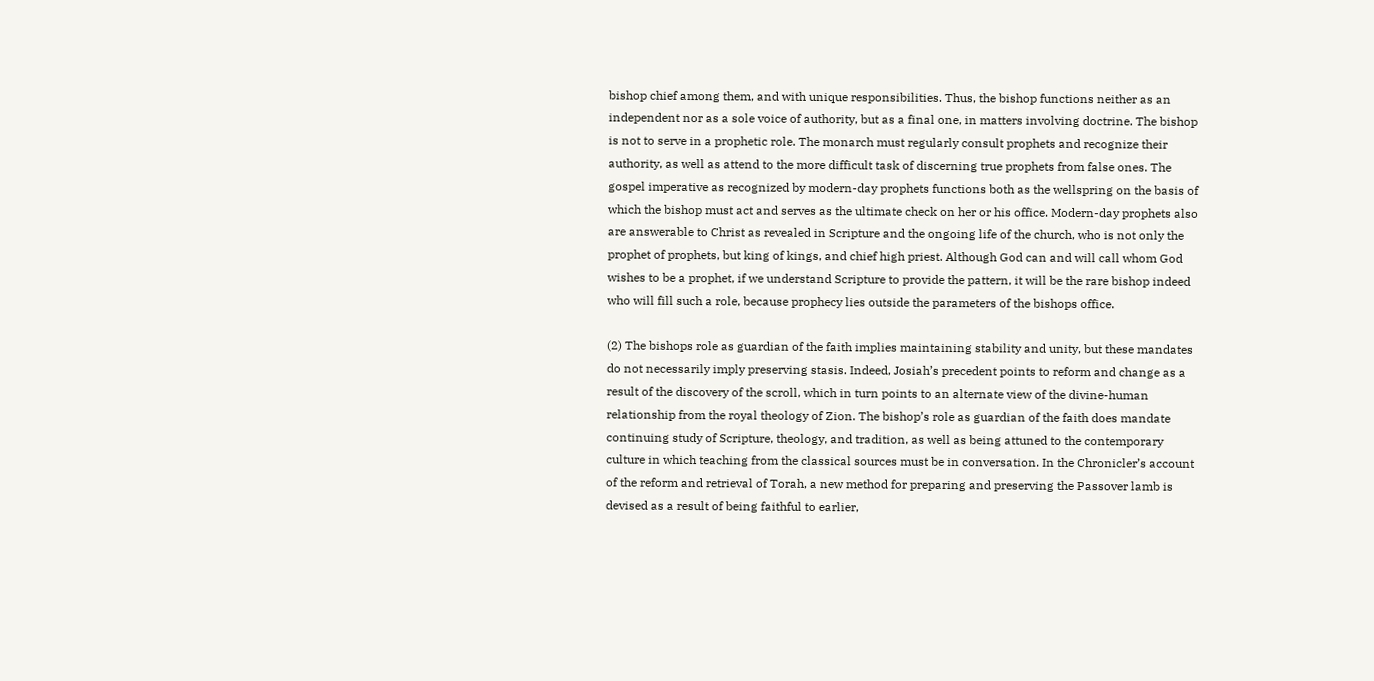bishop chief among them, and with unique responsibilities. Thus, the bishop functions neither as an independent nor as a sole voice of authority, but as a final one, in matters involving doctrine. The bishop is not to serve in a prophetic role. The monarch must regularly consult prophets and recognize their authority, as well as attend to the more difficult task of discerning true prophets from false ones. The gospel imperative as recognized by modern-day prophets functions both as the wellspring on the basis of which the bishop must act and serves as the ultimate check on her or his office. Modern-day prophets also are answerable to Christ as revealed in Scripture and the ongoing life of the church, who is not only the prophet of prophets, but king of kings, and chief high priest. Although God can and will call whom God wishes to be a prophet, if we understand Scripture to provide the pattern, it will be the rare bishop indeed who will fill such a role, because prophecy lies outside the parameters of the bishops office.

(2) The bishops role as guardian of the faith implies maintaining stability and unity, but these mandates do not necessarily imply preserving stasis. Indeed, Josiah’s precedent points to reform and change as a result of the discovery of the scroll, which in turn points to an alternate view of the divine-human relationship from the royal theology of Zion. The bishop’s role as guardian of the faith does mandate continuing study of Scripture, theology, and tradition, as well as being attuned to the contemporary culture in which teaching from the classical sources must be in conversation. In the Chronicler’s account of the reform and retrieval of Torah, a new method for preparing and preserving the Passover lamb is devised as a result of being faithful to earlier,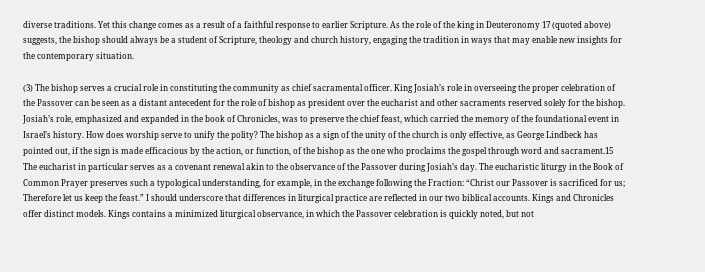diverse traditions. Yet this change comes as a result of a faithful response to earlier Scripture. As the role of the king in Deuteronomy 17 (quoted above) suggests, the bishop should always be a student of Scripture, theology and church history, engaging the tradition in ways that may enable new insights for the contemporary situation.

(3) The bishop serves a crucial role in constituting the community as chief sacramental officer. King Josiah’s role in overseeing the proper celebration of the Passover can be seen as a distant antecedent for the role of bishop as president over the eucharist and other sacraments reserved solely for the bishop. Josiah’s role, emphasized and expanded in the book of Chronicles, was to preserve the chief feast, which carried the memory of the foundational event in Israel’s history. How does worship serve to unify the polity? The bishop as a sign of the unity of the church is only effective, as George Lindbeck has pointed out, if the sign is made efficacious by the action, or function, of the bishop as the one who proclaims the gospel through word and sacrament.15 The eucharist in particular serves as a covenant renewal akin to the observance of the Passover during Josiah’s day. The eucharistic liturgy in the Book of Common Prayer preserves such a typological understanding, for example, in the exchange following the Fraction: “Christ our Passover is sacrificed for us; Therefore let us keep the feast.” I should underscore that differences in liturgical practice are reflected in our two biblical accounts. Kings and Chronicles offer distinct models. Kings contains a minimized liturgical observance, in which the Passover celebration is quickly noted, but not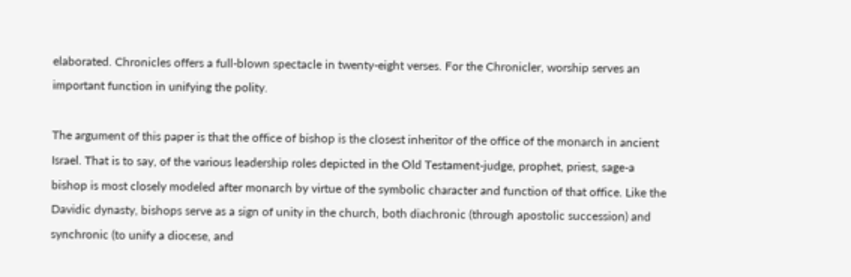elaborated. Chronicles offers a full-blown spectacle in twenty-eight verses. For the Chronicler, worship serves an important function in unifying the polity.

The argument of this paper is that the office of bishop is the closest inheritor of the office of the monarch in ancient Israel. That is to say, of the various leadership roles depicted in the Old Testament-judge, prophet, priest, sage-a bishop is most closely modeled after monarch by virtue of the symbolic character and function of that office. Like the Davidic dynasty, bishops serve as a sign of unity in the church, both diachronic (through apostolic succession) and synchronic (to unify a diocese, and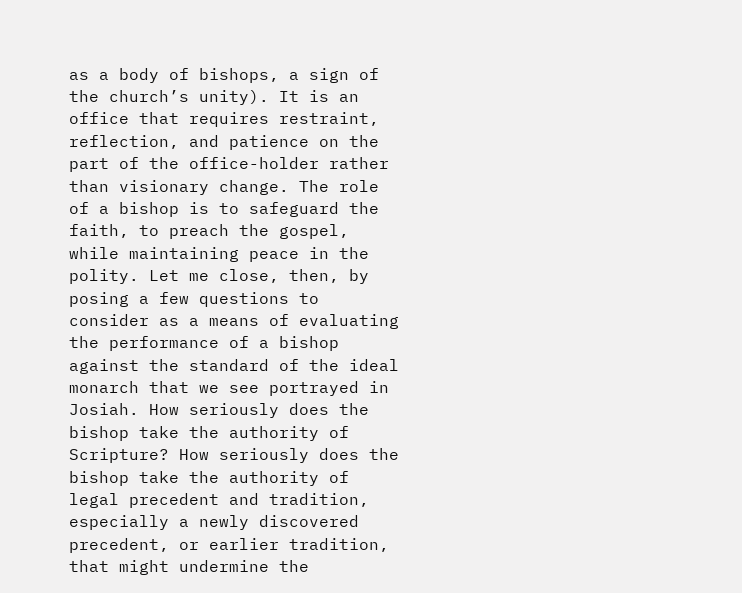as a body of bishops, a sign of the church’s unity). It is an office that requires restraint, reflection, and patience on the part of the office-holder rather than visionary change. The role of a bishop is to safeguard the faith, to preach the gospel, while maintaining peace in the polity. Let me close, then, by posing a few questions to consider as a means of evaluating the performance of a bishop against the standard of the ideal monarch that we see portrayed in Josiah. How seriously does the bishop take the authority of Scripture? How seriously does the bishop take the authority of legal precedent and tradition, especially a newly discovered precedent, or earlier tradition, that might undermine the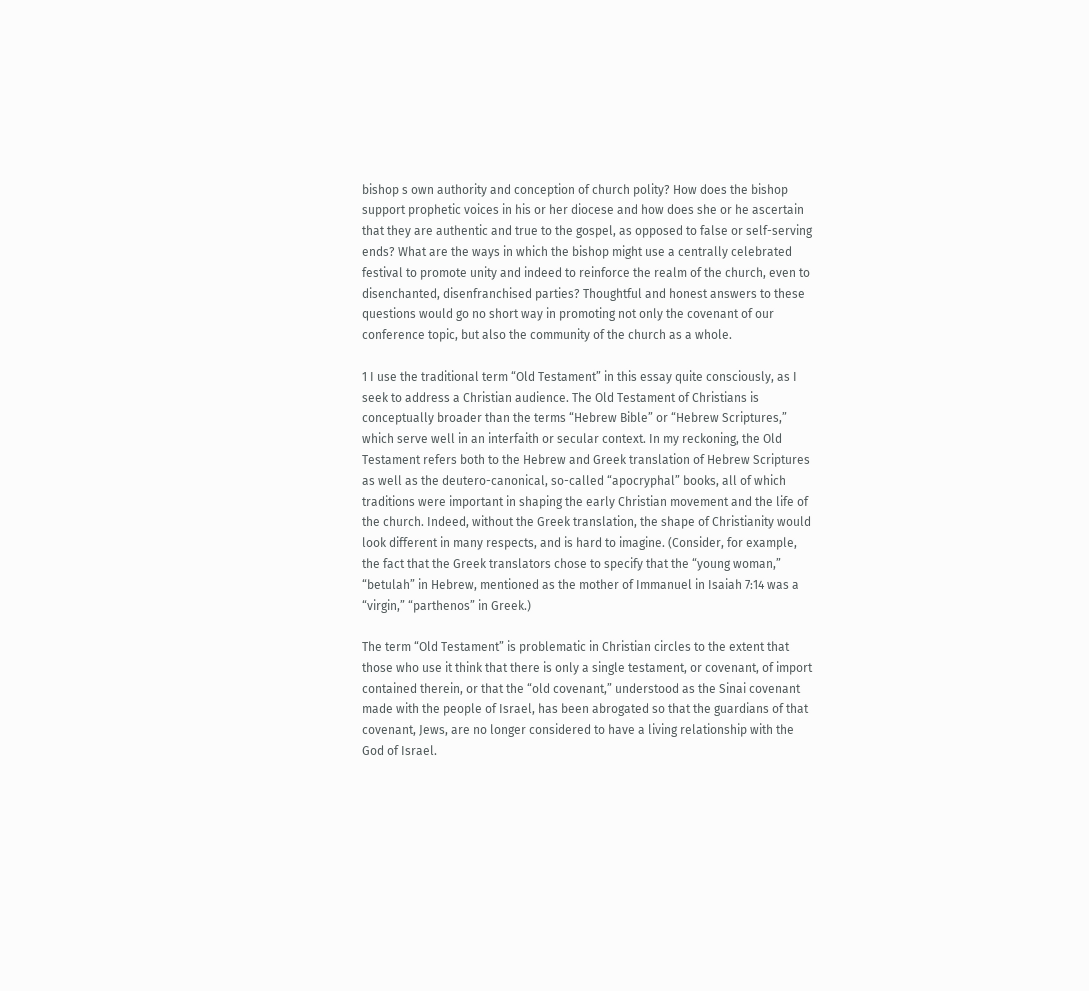bishop s own authority and conception of church polity? How does the bishop support prophetic voices in his or her diocese and how does she or he ascertain that they are authentic and true to the gospel, as opposed to false or self-serving ends? What are the ways in which the bishop might use a centrally celebrated festival to promote unity and indeed to reinforce the realm of the church, even to disenchanted, disenfranchised parties? Thoughtful and honest answers to these questions would go no short way in promoting not only the covenant of our conference topic, but also the community of the church as a whole.

1 I use the traditional term “Old Testament” in this essay quite consciously, as I seek to address a Christian audience. The Old Testament of Christians is conceptually broader than the terms “Hebrew Bible” or “Hebrew Scriptures,” which serve well in an interfaith or secular context. In my reckoning, the Old Testament refers both to the Hebrew and Greek translation of Hebrew Scriptures as well as the deutero-canonical, so-called “apocryphal” books, all of which traditions were important in shaping the early Christian movement and the life of the church. Indeed, without the Greek translation, the shape of Christianity would look different in many respects, and is hard to imagine. (Consider, for example, the fact that the Greek translators chose to specify that the “young woman,” “betulah” in Hebrew, mentioned as the mother of Immanuel in Isaiah 7:14 was a “virgin,” “parthenos” in Greek.)

The term “Old Testament” is problematic in Christian circles to the extent that those who use it think that there is only a single testament, or covenant, of import contained therein, or that the “old covenant,” understood as the Sinai covenant made with the people of Israel, has been abrogated so that the guardians of that covenant, Jews, are no longer considered to have a living relationship with the God of Israel.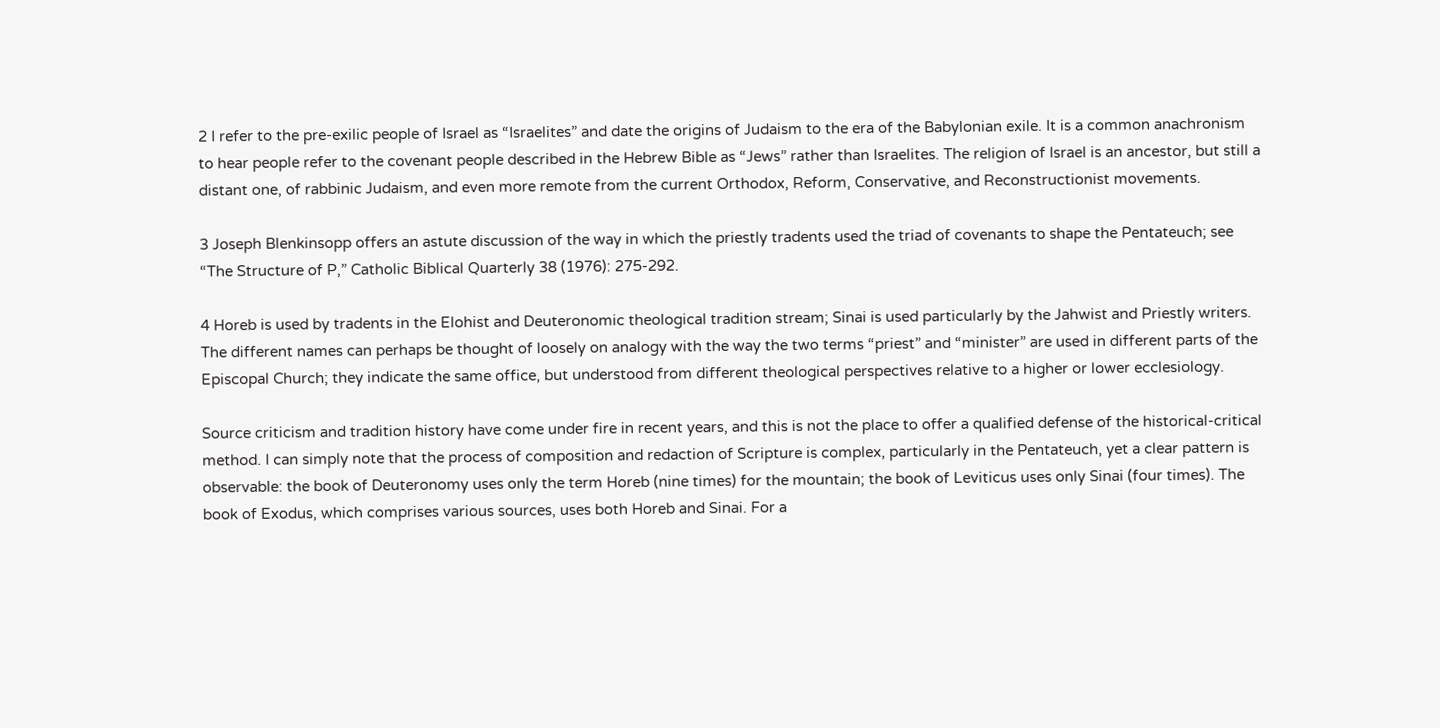2 I refer to the pre-exilic people of Israel as “Israelites” and date the origins of Judaism to the era of the Babylonian exile. It is a common anachronism to hear people refer to the covenant people described in the Hebrew Bible as “Jews” rather than Israelites. The religion of Israel is an ancestor, but still a distant one, of rabbinic Judaism, and even more remote from the current Orthodox, Reform, Conservative, and Reconstructionist movements.

3 Joseph Blenkinsopp offers an astute discussion of the way in which the priestly tradents used the triad of covenants to shape the Pentateuch; see “The Structure of P,” Catholic Biblical Quarterly 38 (1976): 275-292.

4 Horeb is used by tradents in the Elohist and Deuteronomic theological tradition stream; Sinai is used particularly by the Jahwist and Priestly writers. The different names can perhaps be thought of loosely on analogy with the way the two terms “priest” and “minister” are used in different parts of the Episcopal Church; they indicate the same office, but understood from different theological perspectives relative to a higher or lower ecclesiology.

Source criticism and tradition history have come under fire in recent years, and this is not the place to offer a qualified defense of the historical-critical method. I can simply note that the process of composition and redaction of Scripture is complex, particularly in the Pentateuch, yet a clear pattern is observable: the book of Deuteronomy uses only the term Horeb (nine times) for the mountain; the book of Leviticus uses only Sinai (four times). The book of Exodus, which comprises various sources, uses both Horeb and Sinai. For a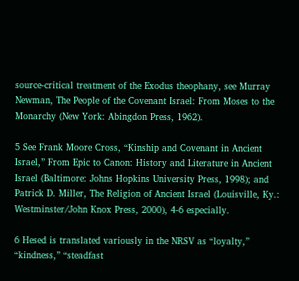source-critical treatment of the Exodus theophany, see Murray Newman, The People of the Covenant Israel: From Moses to the Monarchy (New York: Abingdon Press, 1962).

5 See Frank Moore Cross, “Kinship and Covenant in Ancient Israel,” From Epic to Canon: History and Literature in Ancient Israel (Baltimore: Johns Hopkins University Press, 1998); and Patrick D. Miller, The Religion of Ancient Israel (Louisville, Ky.: Westminster/John Knox Press, 2000), 4-6 especially.

6 Hesed is translated variously in the NRSV as “loyalty,” “kindness,” “steadfast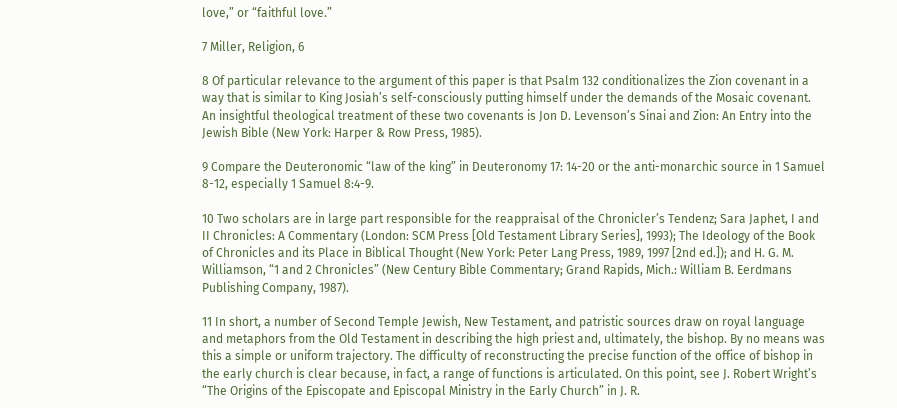love,” or “faithful love.”

7 Miller, Religion, 6

8 Of particular relevance to the argument of this paper is that Psalm 132 conditionalizes the Zion covenant in a way that is similar to King Josiah’s self-consciously putting himself under the demands of the Mosaic covenant. An insightful theological treatment of these two covenants is Jon D. Levenson’s Sinai and Zion: An Entry into the Jewish Bible (New York: Harper & Row Press, 1985).

9 Compare the Deuteronomic “law of the king” in Deuteronomy 17: 14-20 or the anti-monarchic source in 1 Samuel 8-12, especially 1 Samuel 8:4-9.

10 Two scholars are in large part responsible for the reappraisal of the Chronicler’s Tendenz; Sara Japhet, I and II Chronicles: A Commentary (London: SCM Press [Old Testament Library Series], 1993); The Ideology of the Book of Chronicles and its Place in Biblical Thought (New York: Peter Lang Press, 1989, 1997 [2nd ed.]); and H. G. M. Williamson, “1 and 2 Chronicles” (New Century Bible Commentary; Grand Rapids, Mich.: William B. Eerdmans Publishing Company, 1987).

11 In short, a number of Second Temple Jewish, New Testament, and patristic sources draw on royal language and metaphors from the Old Testament in describing the high priest and, ultimately, the bishop. By no means was this a simple or uniform trajectory. The difficulty of reconstructing the precise function of the office of bishop in the early church is clear because, in fact, a range of functions is articulated. On this point, see J. Robert Wright’s “The Origins of the Episcopate and Episcopal Ministry in the Early Church” in J. R.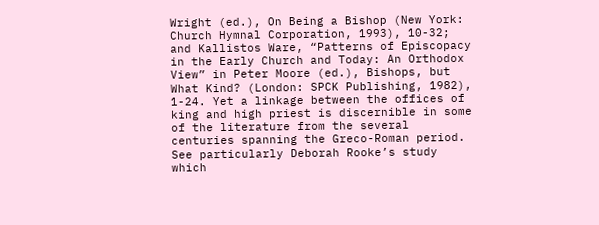Wright (ed.), On Being a Bishop (New York: Church Hymnal Corporation, 1993), 10-32; and Kallistos Ware, “Patterns of Episcopacy in the Early Church and Today: An Orthodox View” in Peter Moore (ed.), Bishops, but What Kind? (London: SPCK Publishing, 1982), 1-24. Yet a linkage between the offices of king and high priest is discernible in some of the literature from the several centuries spanning the Greco-Roman period. See particularly Deborah Rooke’s study which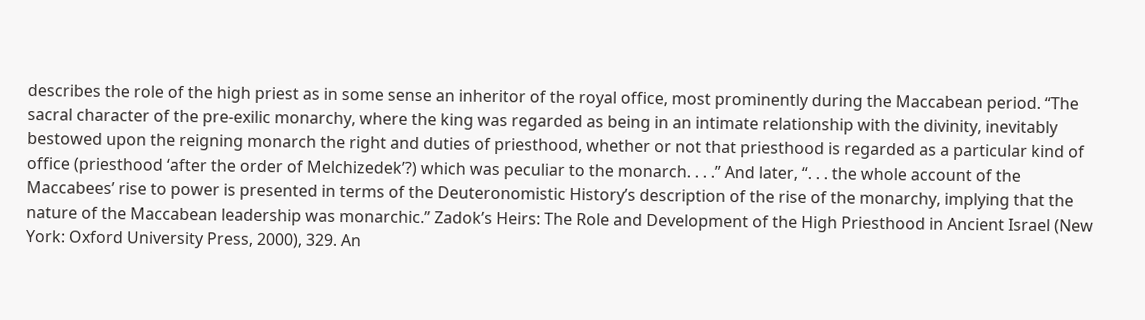describes the role of the high priest as in some sense an inheritor of the royal office, most prominently during the Maccabean period. “The sacral character of the pre-exilic monarchy, where the king was regarded as being in an intimate relationship with the divinity, inevitably bestowed upon the reigning monarch the right and duties of priesthood, whether or not that priesthood is regarded as a particular kind of office (priesthood ‘after the order of Melchizedek’?) which was peculiar to the monarch. . . .” And later, “. . . the whole account of the Maccabees’ rise to power is presented in terms of the Deuteronomistic History’s description of the rise of the monarchy, implying that the nature of the Maccabean leadership was monarchic.” Zadok’s Heirs: The Role and Development of the High Priesthood in Ancient Israel (New York: Oxford University Press, 2000), 329. An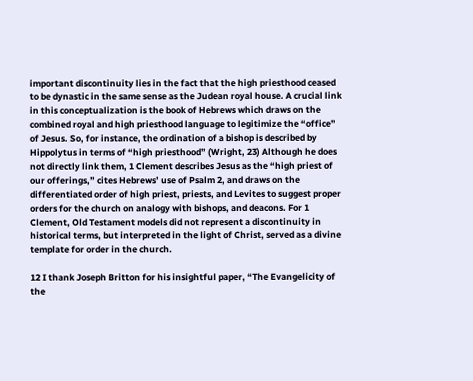important discontinuity lies in the fact that the high priesthood ceased to be dynastic in the same sense as the Judean royal house. A crucial link in this conceptualization is the book of Hebrews which draws on the combined royal and high priesthood language to legitimize the “office” of Jesus. So, for instance, the ordination of a bishop is described by Hippolytus in terms of “high priesthood” (Wright, 23) Although he does not directly link them, 1 Clement describes Jesus as the “high priest of our offerings,” cites Hebrews’ use of Psalm 2, and draws on the differentiated order of high priest, priests, and Levites to suggest proper orders for the church on analogy with bishops, and deacons. For 1 Clement, Old Testament models did not represent a discontinuity in historical terms, but interpreted in the light of Christ, served as a divine template for order in the church.

12 I thank Joseph Britton for his insightful paper, “The Evangelicity of the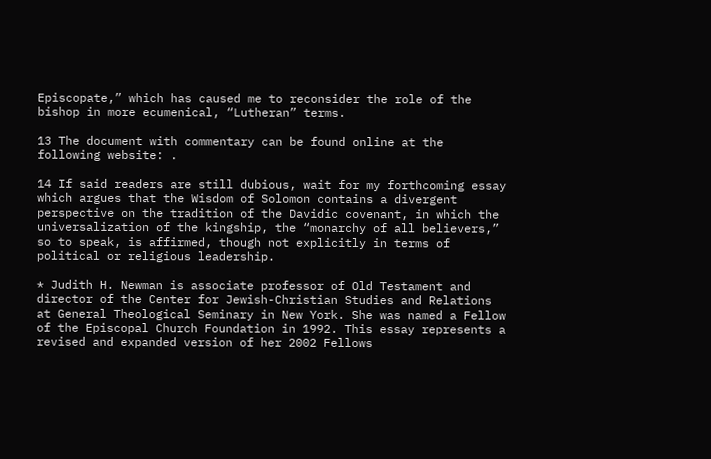Episcopate,” which has caused me to reconsider the role of the bishop in more ecumenical, “Lutheran” terms.

13 The document with commentary can be found online at the following website: .

14 If said readers are still dubious, wait for my forthcoming essay which argues that the Wisdom of Solomon contains a divergent perspective on the tradition of the Davidic covenant, in which the universalization of the kingship, the “monarchy of all believers,” so to speak, is affirmed, though not explicitly in terms of political or religious leadership.

* Judith H. Newman is associate professor of Old Testament and director of the Center for Jewish-Christian Studies and Relations at General Theological Seminary in New York. She was named a Fellow of the Episcopal Church Foundation in 1992. This essay represents a revised and expanded version of her 2002 Fellows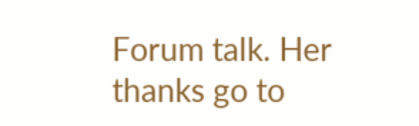Forum talk. Her thanks go to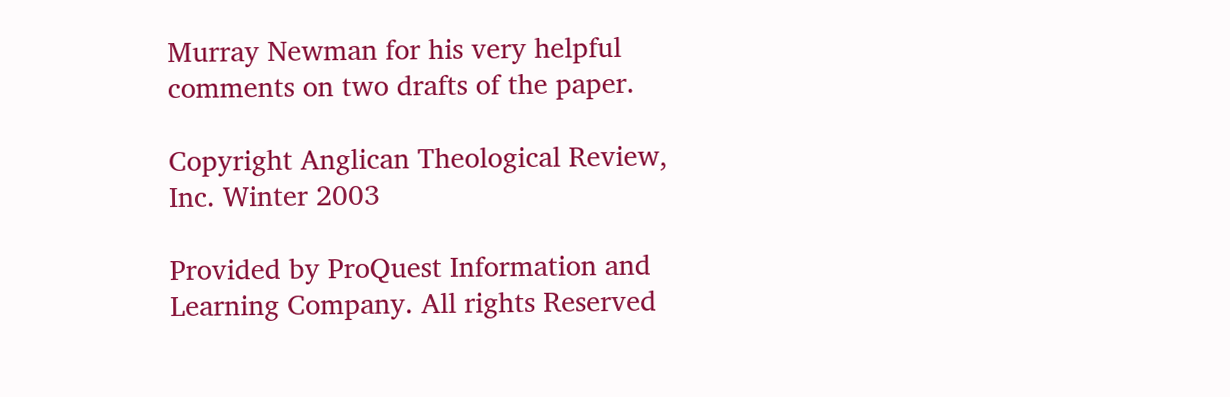Murray Newman for his very helpful comments on two drafts of the paper.

Copyright Anglican Theological Review, Inc. Winter 2003

Provided by ProQuest Information and Learning Company. All rights Reserved